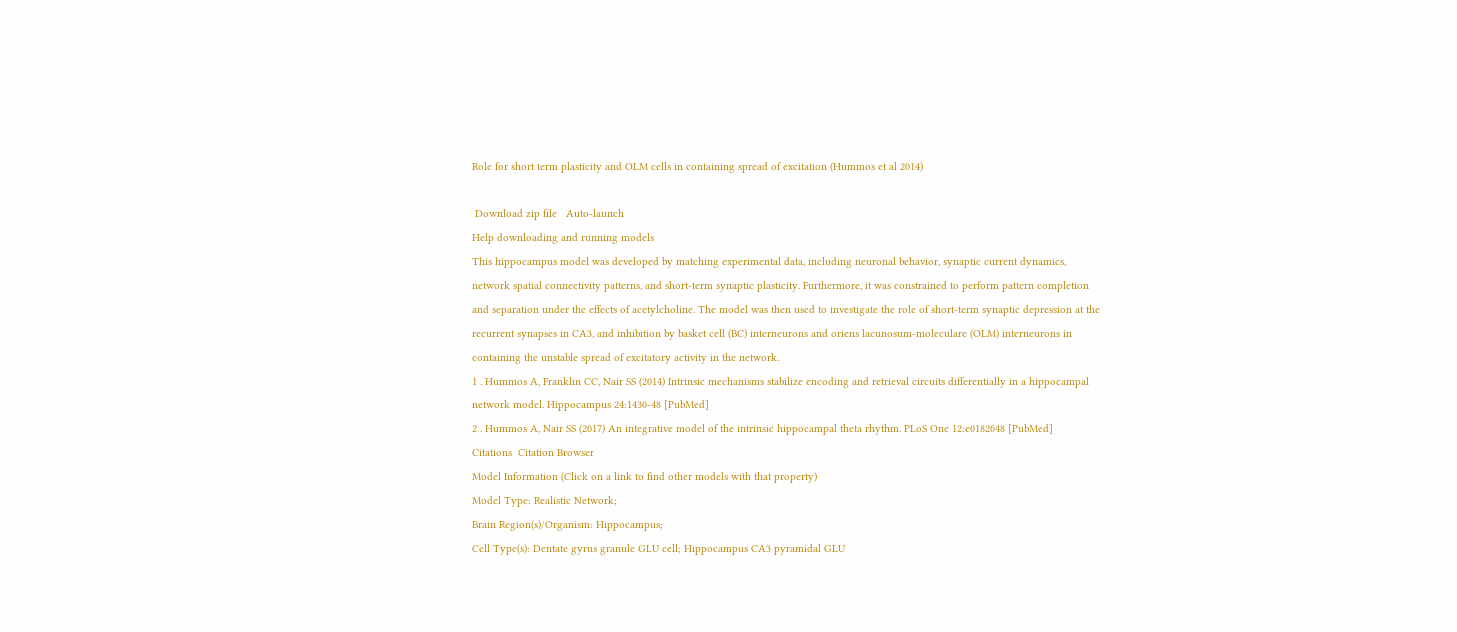Role for short term plasticity and OLM cells in containing spread of excitation (Hummos et al 2014)

 Download zip file   Auto-launch
Help downloading and running models
This hippocampus model was developed by matching experimental data, including neuronal behavior, synaptic current dynamics, network spatial connectivity patterns, and short-term synaptic plasticity. Furthermore, it was constrained to perform pattern completion and separation under the effects of acetylcholine. The model was then used to investigate the role of short-term synaptic depression at the recurrent synapses in CA3, and inhibition by basket cell (BC) interneurons and oriens lacunosum-moleculare (OLM) interneurons in containing the unstable spread of excitatory activity in the network.
1 . Hummos A, Franklin CC, Nair SS (2014) Intrinsic mechanisms stabilize encoding and retrieval circuits differentially in a hippocampal network model. Hippocampus 24:1430-48 [PubMed]
2 . Hummos A, Nair SS (2017) An integrative model of the intrinsic hippocampal theta rhythm. PLoS One 12:e0182648 [PubMed]
Citations  Citation Browser
Model Information (Click on a link to find other models with that property)
Model Type: Realistic Network;
Brain Region(s)/Organism: Hippocampus;
Cell Type(s): Dentate gyrus granule GLU cell; Hippocampus CA3 pyramidal GLU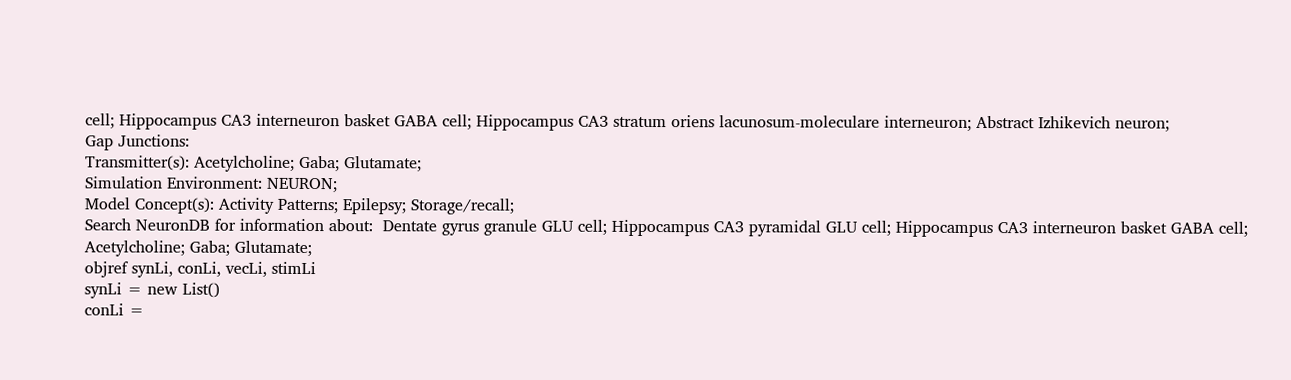cell; Hippocampus CA3 interneuron basket GABA cell; Hippocampus CA3 stratum oriens lacunosum-moleculare interneuron; Abstract Izhikevich neuron;
Gap Junctions:
Transmitter(s): Acetylcholine; Gaba; Glutamate;
Simulation Environment: NEURON;
Model Concept(s): Activity Patterns; Epilepsy; Storage/recall;
Search NeuronDB for information about:  Dentate gyrus granule GLU cell; Hippocampus CA3 pyramidal GLU cell; Hippocampus CA3 interneuron basket GABA cell; Acetylcholine; Gaba; Glutamate;
objref synLi, conLi, vecLi, stimLi
synLi = new List()
conLi =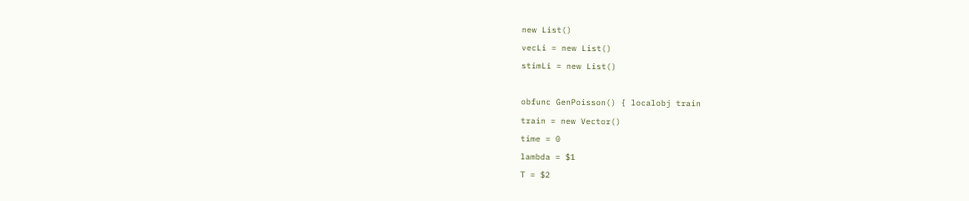new List()
vecLi = new List()
stimLi = new List()

obfunc GenPoisson() { localobj train
train = new Vector()
time = 0
lambda = $1
T = $2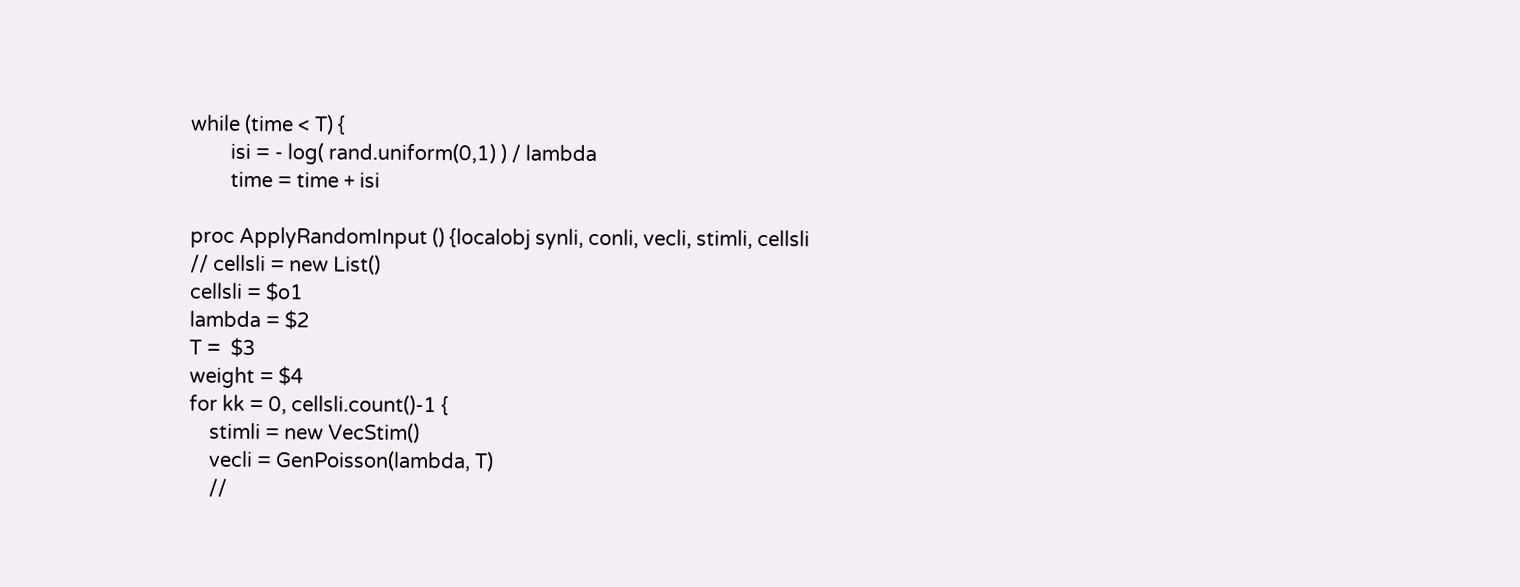while (time < T) {
        isi = - log( rand.uniform(0,1) ) / lambda
        time = time + isi

proc ApplyRandomInput () {localobj synli, conli, vecli, stimli, cellsli
// cellsli = new List()
cellsli = $o1
lambda = $2
T =  $3
weight = $4
for kk = 0, cellsli.count()-1 {
    stimli = new VecStim()
    vecli = GenPoisson(lambda, T)
    //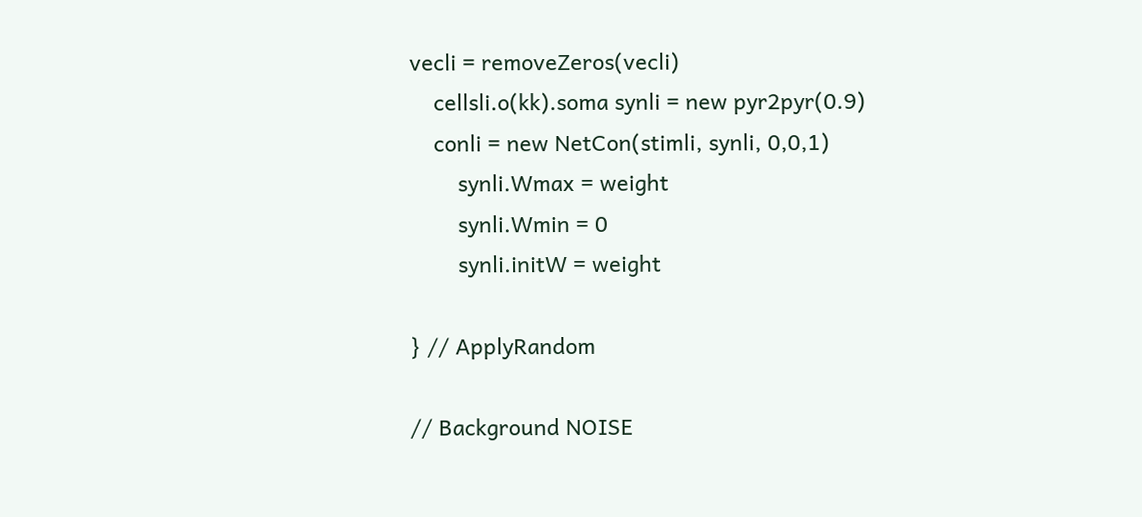vecli = removeZeros(vecli)
    cellsli.o(kk).soma synli = new pyr2pyr(0.9)
    conli = new NetCon(stimli, synli, 0,0,1)
        synli.Wmax = weight
        synli.Wmin = 0
        synli.initW = weight

} // ApplyRandom

// Background NOISE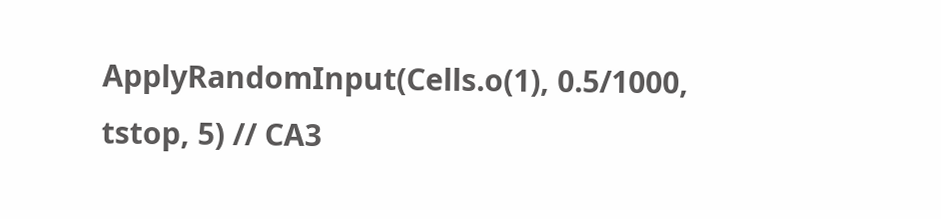ApplyRandomInput(Cells.o(1), 0.5/1000, tstop, 5) // CA3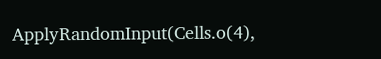ApplyRandomInput(Cells.o(4),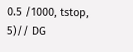0.5 /1000, tstop, 5)// DG